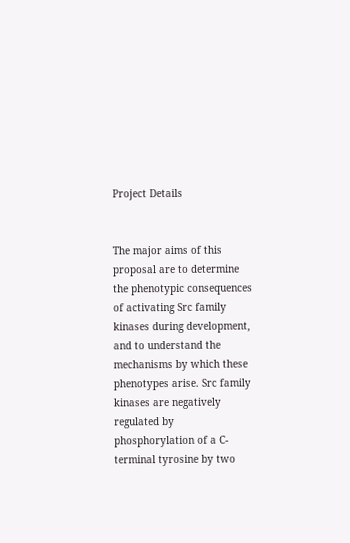Project Details


The major aims of this proposal are to determine the phenotypic consequences of activating Src family kinases during development, and to understand the mechanisms by which these phenotypes arise. Src family kinases are negatively regulated by phosphorylation of a C- terminal tyrosine by two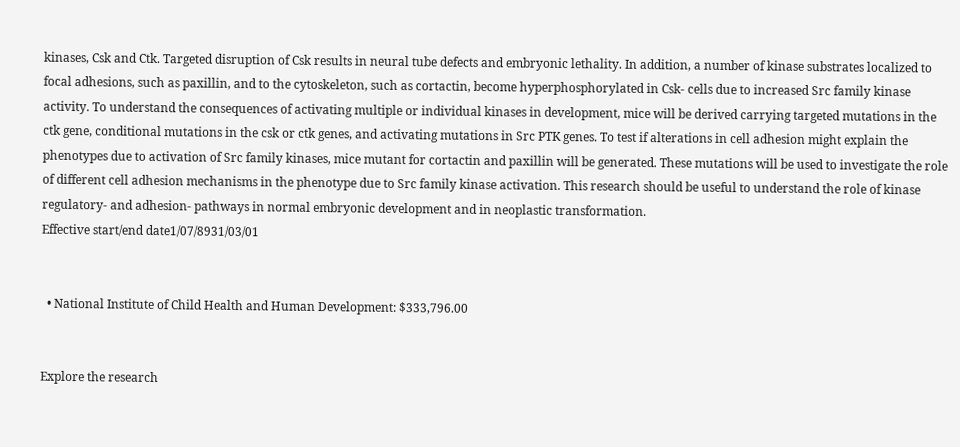kinases, Csk and Ctk. Targeted disruption of Csk results in neural tube defects and embryonic lethality. In addition, a number of kinase substrates localized to focal adhesions, such as paxillin, and to the cytoskeleton, such as cortactin, become hyperphosphorylated in Csk- cells due to increased Src family kinase activity. To understand the consequences of activating multiple or individual kinases in development, mice will be derived carrying targeted mutations in the ctk gene, conditional mutations in the csk or ctk genes, and activating mutations in Src PTK genes. To test if alterations in cell adhesion might explain the phenotypes due to activation of Src family kinases, mice mutant for cortactin and paxillin will be generated. These mutations will be used to investigate the role of different cell adhesion mechanisms in the phenotype due to Src family kinase activation. This research should be useful to understand the role of kinase regulatory- and adhesion- pathways in normal embryonic development and in neoplastic transformation.
Effective start/end date1/07/8931/03/01


  • National Institute of Child Health and Human Development: $333,796.00


Explore the research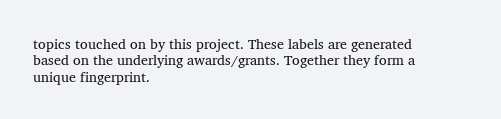topics touched on by this project. These labels are generated based on the underlying awards/grants. Together they form a unique fingerprint.